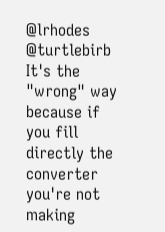@lrhodes @turtlebirb It's the "wrong" way because if you fill directly the converter you're not making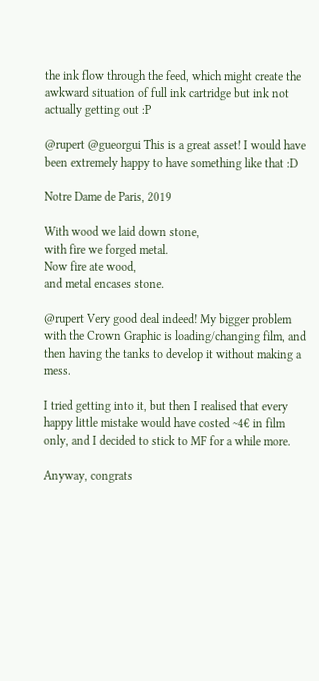the ink flow through the feed, which might create the awkward situation of full ink cartridge but ink not actually getting out :P

@rupert @gueorgui This is a great asset! I would have been extremely happy to have something like that :D

Notre Dame de Paris, 2019

With wood we laid down stone,
with fire we forged metal.
Now fire ate wood,
and metal encases stone.

@rupert Very good deal indeed! My bigger problem with the Crown Graphic is loading/changing film, and then having the tanks to develop it without making a mess.

I tried getting into it, but then I realised that every happy little mistake would have costed ~4€ in film only, and I decided to stick to MF for a while more.

Anyway, congrats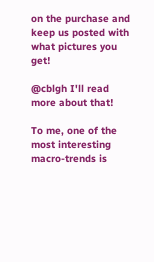on the purchase and keep us posted with what pictures you get!

@cblgh I'll read more about that!

To me, one of the most interesting macro-trends is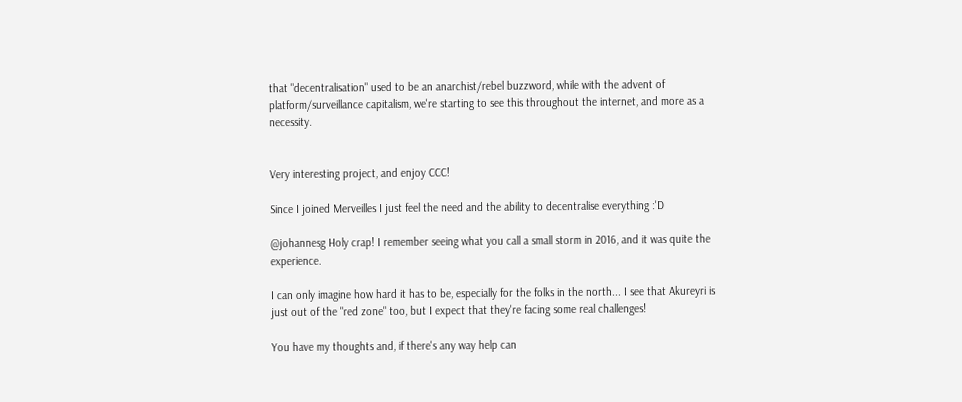that "decentralisation" used to be an anarchist/rebel buzzword, while with the advent of platform/surveillance capitalism, we're starting to see this throughout the internet, and more as a necessity.


Very interesting project, and enjoy CCC!

Since I joined Merveilles I just feel the need and the ability to decentralise everything :'D

@johannesg Holy crap! I remember seeing what you call a small storm in 2016, and it was quite the experience.

I can only imagine how hard it has to be, especially for the folks in the north... I see that Akureyri is just out of the "red zone" too, but I expect that they're facing some real challenges!

You have my thoughts and, if there's any way help can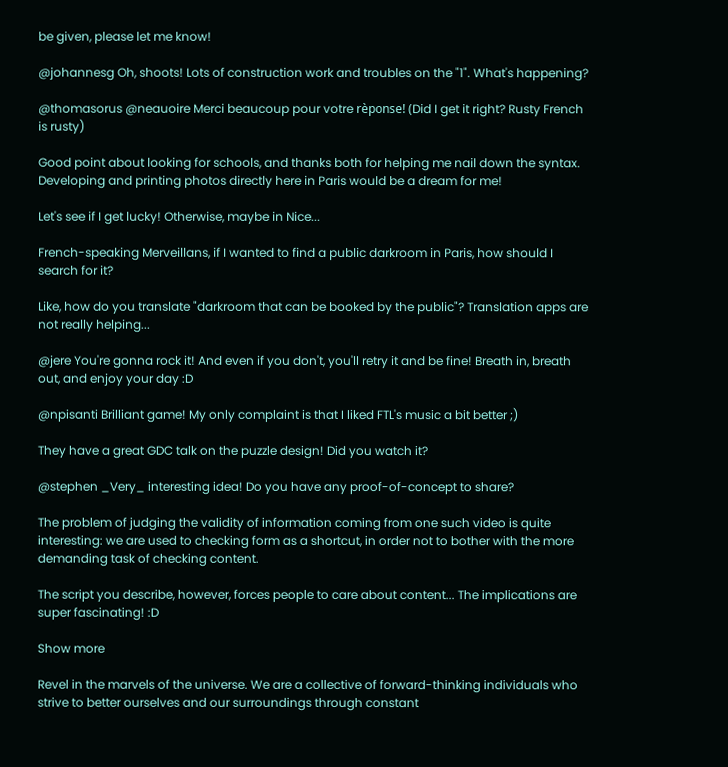be given, please let me know!

@johannesg Oh, shoots! Lots of construction work and troubles on the "1". What's happening?

@thomasorus @neauoire Merci beaucoup pour votre rèponse! (Did I get it right? Rusty French is rusty)

Good point about looking for schools, and thanks both for helping me nail down the syntax. Developing and printing photos directly here in Paris would be a dream for me!

Let's see if I get lucky! Otherwise, maybe in Nice...

French-speaking Merveillans, if I wanted to find a public darkroom in Paris, how should I search for it?

Like, how do you translate "darkroom that can be booked by the public"? Translation apps are not really helping...

@jere You're gonna rock it! And even if you don't, you'll retry it and be fine! Breath in, breath out, and enjoy your day :D

@npisanti Brilliant game! My only complaint is that I liked FTL's music a bit better ;)

They have a great GDC talk on the puzzle design! Did you watch it?

@stephen _Very_ interesting idea! Do you have any proof-of-concept to share?

The problem of judging the validity of information coming from one such video is quite interesting: we are used to checking form as a shortcut, in order not to bother with the more demanding task of checking content.

The script you describe, however, forces people to care about content... The implications are super fascinating! :D

Show more

Revel in the marvels of the universe. We are a collective of forward-thinking individuals who strive to better ourselves and our surroundings through constant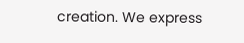creation. We express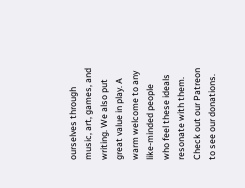ourselves through music, art, games, and writing. We also put great value in play. A warm welcome to any like-minded people who feel these ideals resonate with them. Check out our Patreon to see our donations.